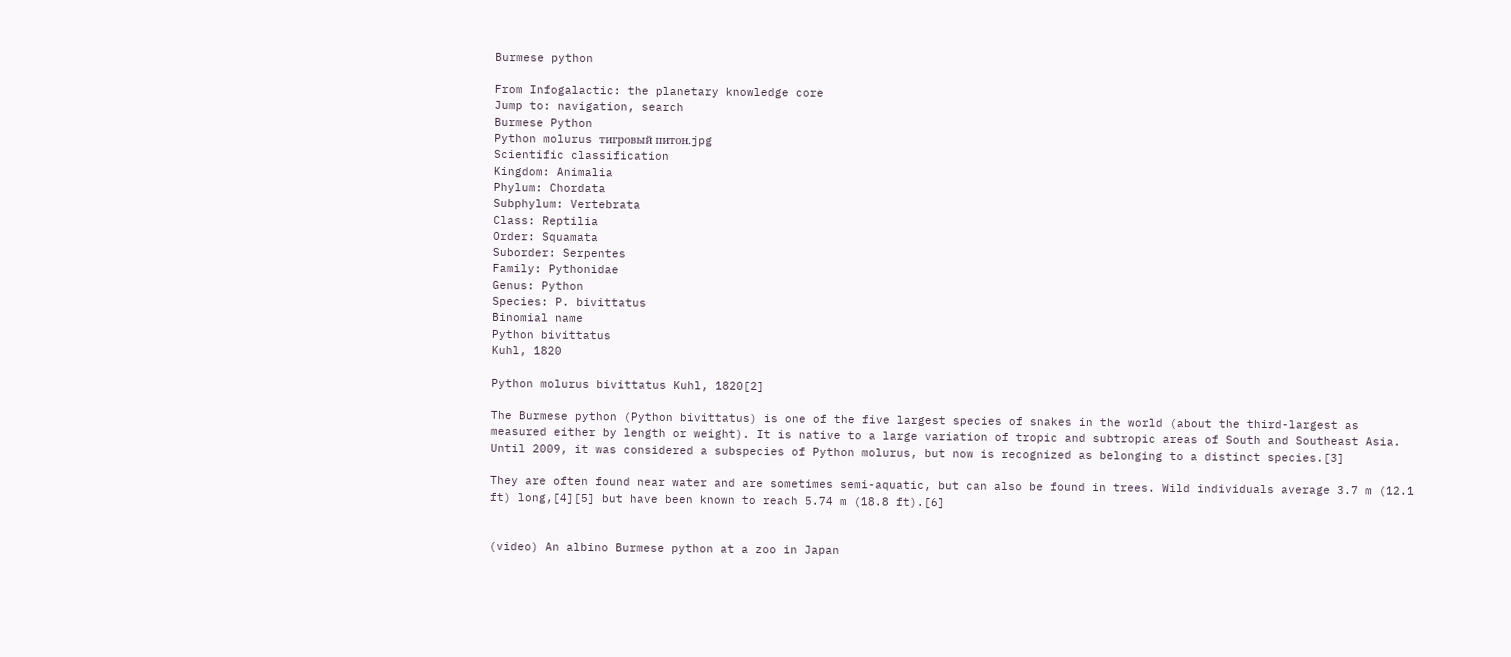Burmese python

From Infogalactic: the planetary knowledge core
Jump to: navigation, search
Burmese Python
Python molurus тигровый питон.jpg
Scientific classification
Kingdom: Animalia
Phylum: Chordata
Subphylum: Vertebrata
Class: Reptilia
Order: Squamata
Suborder: Serpentes
Family: Pythonidae
Genus: Python
Species: P. bivittatus
Binomial name
Python bivittatus
Kuhl, 1820

Python molurus bivittatus Kuhl, 1820[2]

The Burmese python (Python bivittatus) is one of the five largest species of snakes in the world (about the third-largest as measured either by length or weight). It is native to a large variation of tropic and subtropic areas of South and Southeast Asia. Until 2009, it was considered a subspecies of Python molurus, but now is recognized as belonging to a distinct species.[3]

They are often found near water and are sometimes semi-aquatic, but can also be found in trees. Wild individuals average 3.7 m (12.1 ft) long,[4][5] but have been known to reach 5.74 m (18.8 ft).[6]


(video) An albino Burmese python at a zoo in Japan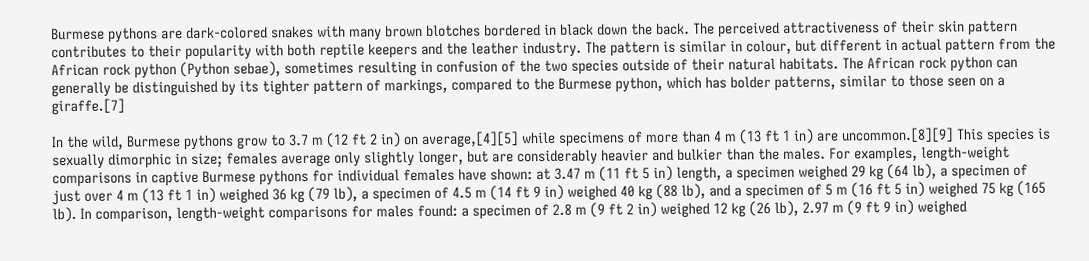Burmese pythons are dark-colored snakes with many brown blotches bordered in black down the back. The perceived attractiveness of their skin pattern contributes to their popularity with both reptile keepers and the leather industry. The pattern is similar in colour, but different in actual pattern from the African rock python (Python sebae), sometimes resulting in confusion of the two species outside of their natural habitats. The African rock python can generally be distinguished by its tighter pattern of markings, compared to the Burmese python, which has bolder patterns, similar to those seen on a giraffe.[7]

In the wild, Burmese pythons grow to 3.7 m (12 ft 2 in) on average,[4][5] while specimens of more than 4 m (13 ft 1 in) are uncommon.[8][9] This species is sexually dimorphic in size; females average only slightly longer, but are considerably heavier and bulkier than the males. For examples, length-weight comparisons in captive Burmese pythons for individual females have shown: at 3.47 m (11 ft 5 in) length, a specimen weighed 29 kg (64 lb), a specimen of just over 4 m (13 ft 1 in) weighed 36 kg (79 lb), a specimen of 4.5 m (14 ft 9 in) weighed 40 kg (88 lb), and a specimen of 5 m (16 ft 5 in) weighed 75 kg (165 lb). In comparison, length-weight comparisons for males found: a specimen of 2.8 m (9 ft 2 in) weighed 12 kg (26 lb), 2.97 m (9 ft 9 in) weighed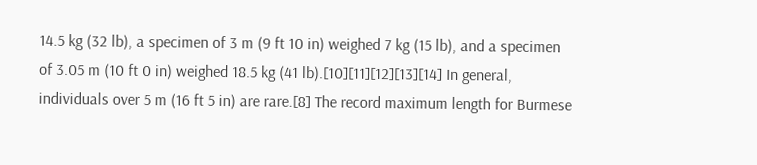14.5 kg (32 lb), a specimen of 3 m (9 ft 10 in) weighed 7 kg (15 lb), and a specimen of 3.05 m (10 ft 0 in) weighed 18.5 kg (41 lb).[10][11][12][13][14] In general, individuals over 5 m (16 ft 5 in) are rare.[8] The record maximum length for Burmese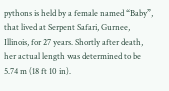pythons is held by a female named “Baby”, that lived at Serpent Safari, Gurnee, Illinois, for 27 years. Shortly after death, her actual length was determined to be 5.74 m (18 ft 10 in).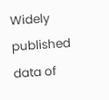Widely published data of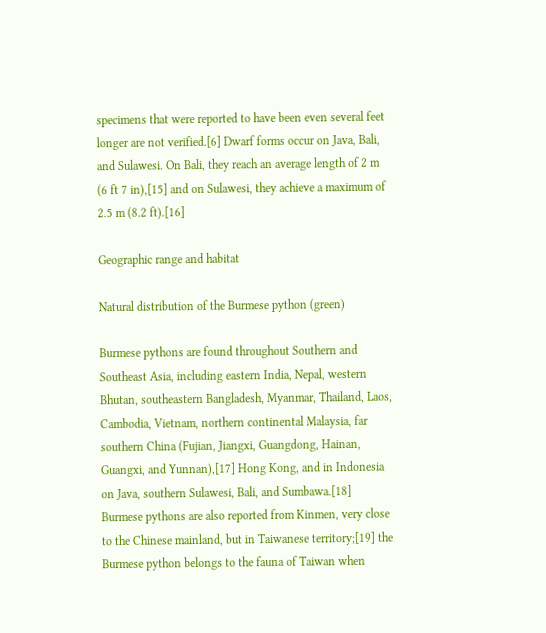specimens that were reported to have been even several feet longer are not verified.[6] Dwarf forms occur on Java, Bali, and Sulawesi. On Bali, they reach an average length of 2 m (6 ft 7 in),[15] and on Sulawesi, they achieve a maximum of 2.5 m (8.2 ft).[16]

Geographic range and habitat

Natural distribution of the Burmese python (green)

Burmese pythons are found throughout Southern and Southeast Asia, including eastern India, Nepal, western Bhutan, southeastern Bangladesh, Myanmar, Thailand, Laos, Cambodia, Vietnam, northern continental Malaysia, far southern China (Fujian, Jiangxi, Guangdong, Hainan, Guangxi, and Yunnan),[17] Hong Kong, and in Indonesia on Java, southern Sulawesi, Bali, and Sumbawa.[18] Burmese pythons are also reported from Kinmen, very close to the Chinese mainland, but in Taiwanese territory;[19] the Burmese python belongs to the fauna of Taiwan when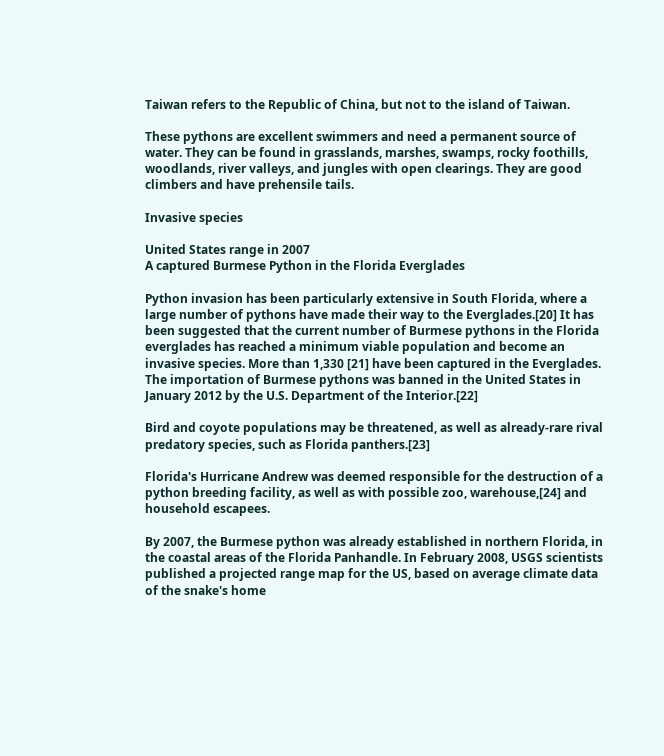Taiwan refers to the Republic of China, but not to the island of Taiwan.

These pythons are excellent swimmers and need a permanent source of water. They can be found in grasslands, marshes, swamps, rocky foothills, woodlands, river valleys, and jungles with open clearings. They are good climbers and have prehensile tails.

Invasive species

United States range in 2007
A captured Burmese Python in the Florida Everglades

Python invasion has been particularly extensive in South Florida, where a large number of pythons have made their way to the Everglades.[20] It has been suggested that the current number of Burmese pythons in the Florida everglades has reached a minimum viable population and become an invasive species. More than 1,330 [21] have been captured in the Everglades. The importation of Burmese pythons was banned in the United States in January 2012 by the U.S. Department of the Interior.[22]

Bird and coyote populations may be threatened, as well as already-rare rival predatory species, such as Florida panthers.[23]

Florida's Hurricane Andrew was deemed responsible for the destruction of a python breeding facility, as well as with possible zoo, warehouse,[24] and household escapees.

By 2007, the Burmese python was already established in northern Florida, in the coastal areas of the Florida Panhandle. In February 2008, USGS scientists published a projected range map for the US, based on average climate data of the snake's home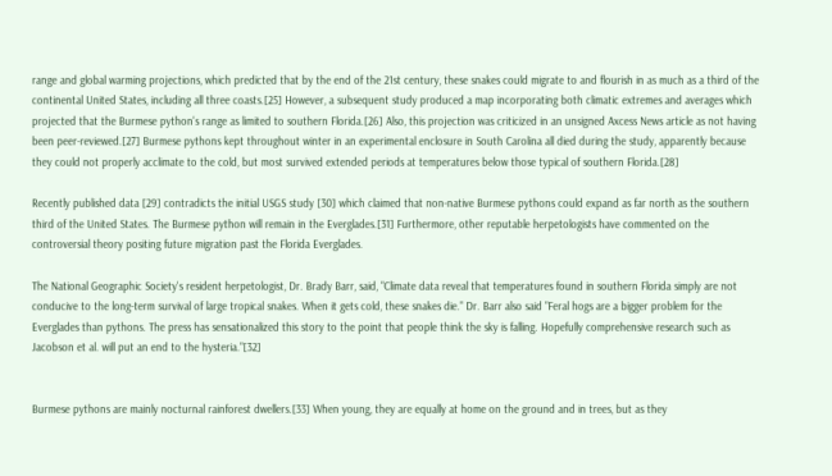range and global warming projections, which predicted that by the end of the 21st century, these snakes could migrate to and flourish in as much as a third of the continental United States, including all three coasts.[25] However, a subsequent study produced a map incorporating both climatic extremes and averages which projected that the Burmese python's range as limited to southern Florida.[26] Also, this projection was criticized in an unsigned Axcess News article as not having been peer-reviewed.[27] Burmese pythons kept throughout winter in an experimental enclosure in South Carolina all died during the study, apparently because they could not properly acclimate to the cold, but most survived extended periods at temperatures below those typical of southern Florida.[28]

Recently published data [29] contradicts the initial USGS study [30] which claimed that non-native Burmese pythons could expand as far north as the southern third of the United States. The Burmese python will remain in the Everglades.[31] Furthermore, other reputable herpetologists have commented on the controversial theory positing future migration past the Florida Everglades.

The National Geographic Society's resident herpetologist, Dr. Brady Barr, said, "Climate data reveal that temperatures found in southern Florida simply are not conducive to the long-term survival of large tropical snakes. When it gets cold, these snakes die." Dr. Barr also said "Feral hogs are a bigger problem for the Everglades than pythons. The press has sensationalized this story to the point that people think the sky is falling. Hopefully comprehensive research such as Jacobson et al. will put an end to the hysteria."[32]


Burmese pythons are mainly nocturnal rainforest dwellers.[33] When young, they are equally at home on the ground and in trees, but as they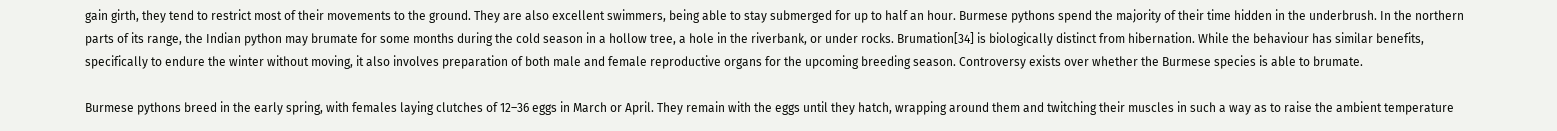gain girth, they tend to restrict most of their movements to the ground. They are also excellent swimmers, being able to stay submerged for up to half an hour. Burmese pythons spend the majority of their time hidden in the underbrush. In the northern parts of its range, the Indian python may brumate for some months during the cold season in a hollow tree, a hole in the riverbank, or under rocks. Brumation[34] is biologically distinct from hibernation. While the behaviour has similar benefits, specifically to endure the winter without moving, it also involves preparation of both male and female reproductive organs for the upcoming breeding season. Controversy exists over whether the Burmese species is able to brumate.

Burmese pythons breed in the early spring, with females laying clutches of 12–36 eggs in March or April. They remain with the eggs until they hatch, wrapping around them and twitching their muscles in such a way as to raise the ambient temperature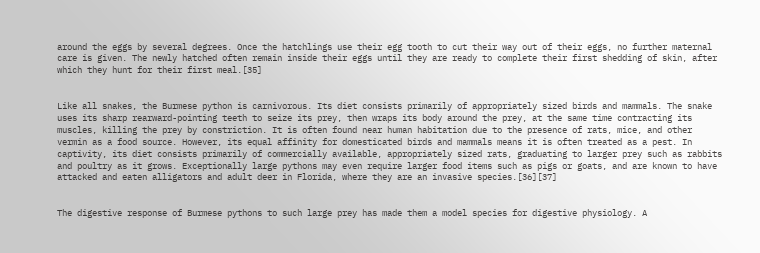around the eggs by several degrees. Once the hatchlings use their egg tooth to cut their way out of their eggs, no further maternal care is given. The newly hatched often remain inside their eggs until they are ready to complete their first shedding of skin, after which they hunt for their first meal.[35]


Like all snakes, the Burmese python is carnivorous. Its diet consists primarily of appropriately sized birds and mammals. The snake uses its sharp rearward-pointing teeth to seize its prey, then wraps its body around the prey, at the same time contracting its muscles, killing the prey by constriction. It is often found near human habitation due to the presence of rats, mice, and other vermin as a food source. However, its equal affinity for domesticated birds and mammals means it is often treated as a pest. In captivity, its diet consists primarily of commercially available, appropriately sized rats, graduating to larger prey such as rabbits and poultry as it grows. Exceptionally large pythons may even require larger food items such as pigs or goats, and are known to have attacked and eaten alligators and adult deer in Florida, where they are an invasive species.[36][37]


The digestive response of Burmese pythons to such large prey has made them a model species for digestive physiology. A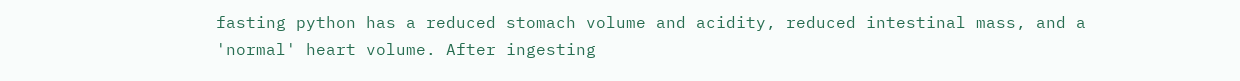fasting python has a reduced stomach volume and acidity, reduced intestinal mass, and a 'normal' heart volume. After ingesting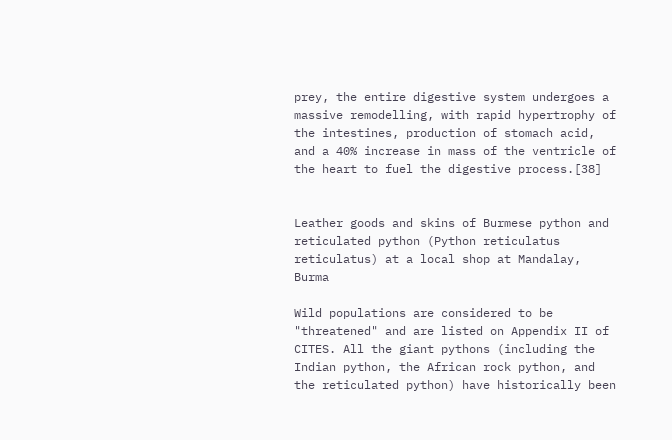prey, the entire digestive system undergoes a massive remodelling, with rapid hypertrophy of the intestines, production of stomach acid, and a 40% increase in mass of the ventricle of the heart to fuel the digestive process.[38]


Leather goods and skins of Burmese python and reticulated python (Python reticulatus reticulatus) at a local shop at Mandalay, Burma

Wild populations are considered to be "threatened" and are listed on Appendix II of CITES. All the giant pythons (including the Indian python, the African rock python, and the reticulated python) have historically been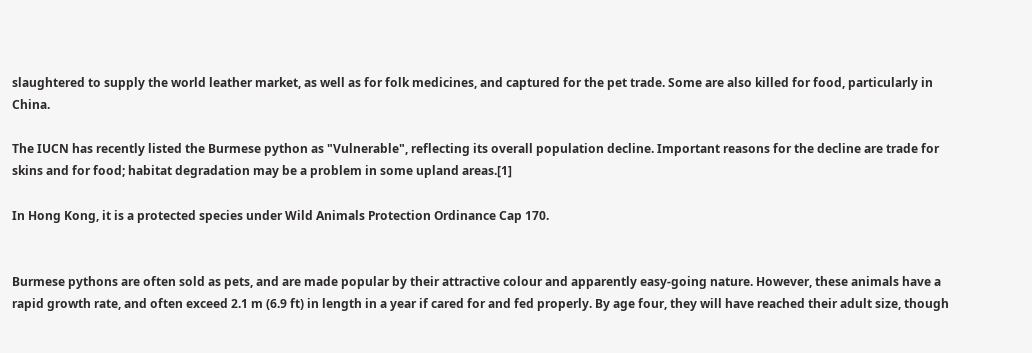slaughtered to supply the world leather market, as well as for folk medicines, and captured for the pet trade. Some are also killed for food, particularly in China.

The IUCN has recently listed the Burmese python as "Vulnerable", reflecting its overall population decline. Important reasons for the decline are trade for skins and for food; habitat degradation may be a problem in some upland areas.[1]

In Hong Kong, it is a protected species under Wild Animals Protection Ordinance Cap 170.


Burmese pythons are often sold as pets, and are made popular by their attractive colour and apparently easy-going nature. However, these animals have a rapid growth rate, and often exceed 2.1 m (6.9 ft) in length in a year if cared for and fed properly. By age four, they will have reached their adult size, though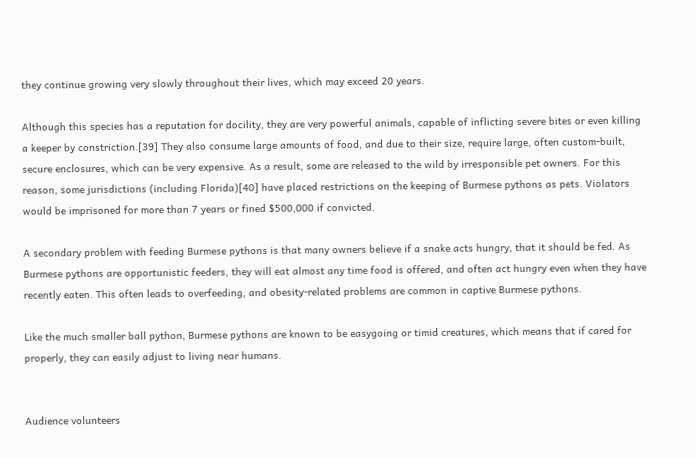they continue growing very slowly throughout their lives, which may exceed 20 years.

Although this species has a reputation for docility, they are very powerful animals, capable of inflicting severe bites or even killing a keeper by constriction.[39] They also consume large amounts of food, and due to their size, require large, often custom-built, secure enclosures, which can be very expensive. As a result, some are released to the wild by irresponsible pet owners. For this reason, some jurisdictions (including Florida)[40] have placed restrictions on the keeping of Burmese pythons as pets. Violators would be imprisoned for more than 7 years or fined $500,000 if convicted.

A secondary problem with feeding Burmese pythons is that many owners believe if a snake acts hungry, that it should be fed. As Burmese pythons are opportunistic feeders, they will eat almost any time food is offered, and often act hungry even when they have recently eaten. This often leads to overfeeding, and obesity-related problems are common in captive Burmese pythons.

Like the much smaller ball python, Burmese pythons are known to be easygoing or timid creatures, which means that if cared for properly, they can easily adjust to living near humans.


Audience volunteers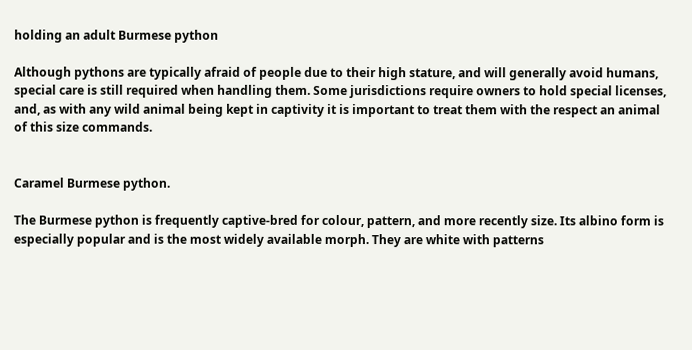holding an adult Burmese python

Although pythons are typically afraid of people due to their high stature, and will generally avoid humans, special care is still required when handling them. Some jurisdictions require owners to hold special licenses, and, as with any wild animal being kept in captivity it is important to treat them with the respect an animal of this size commands.


Caramel Burmese python.

The Burmese python is frequently captive-bred for colour, pattern, and more recently size. Its albino form is especially popular and is the most widely available morph. They are white with patterns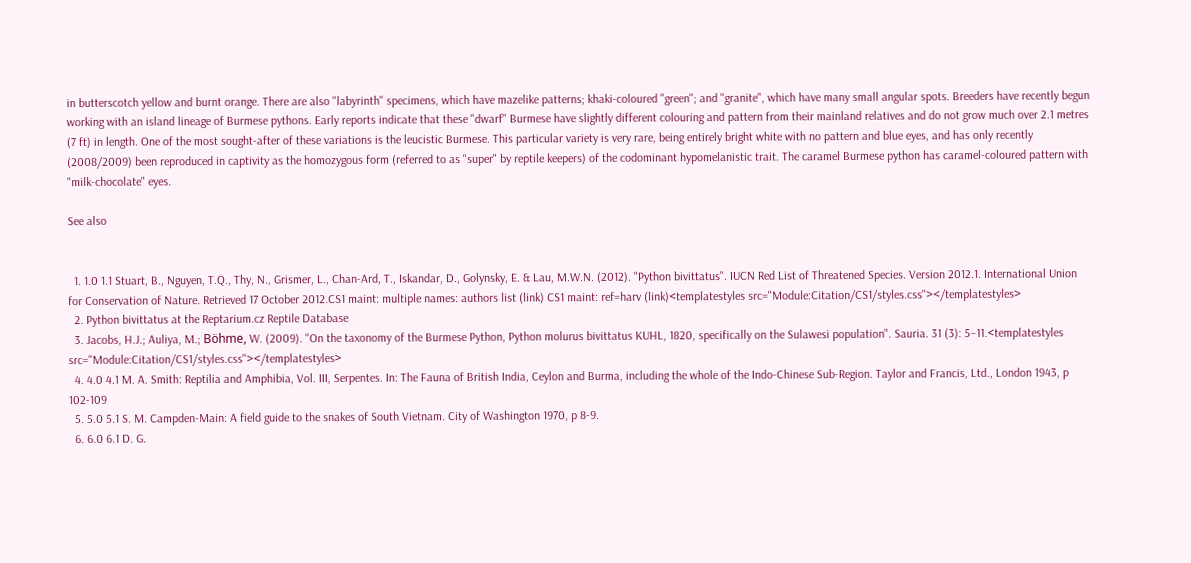in butterscotch yellow and burnt orange. There are also "labyrinth" specimens, which have mazelike patterns; khaki-coloured "green"; and "granite", which have many small angular spots. Breeders have recently begun working with an island lineage of Burmese pythons. Early reports indicate that these "dwarf" Burmese have slightly different colouring and pattern from their mainland relatives and do not grow much over 2.1 metres (7 ft) in length. One of the most sought-after of these variations is the leucistic Burmese. This particular variety is very rare, being entirely bright white with no pattern and blue eyes, and has only recently (2008/2009) been reproduced in captivity as the homozygous form (referred to as "super" by reptile keepers) of the codominant hypomelanistic trait. The caramel Burmese python has caramel-coloured pattern with "milk-chocolate" eyes.

See also


  1. 1.0 1.1 Stuart, B., Nguyen, T.Q., Thy, N., Grismer, L., Chan-Ard, T., Iskandar, D., Golynsky, E. & Lau, M.W.N. (2012). "Python bivittatus". IUCN Red List of Threatened Species. Version 2012.1. International Union for Conservation of Nature. Retrieved 17 October 2012.CS1 maint: multiple names: authors list (link) CS1 maint: ref=harv (link)<templatestyles src="Module:Citation/CS1/styles.css"></templatestyles>
  2. Python bivittatus at the Reptarium.cz Reptile Database
  3. Jacobs, H.J.; Auliya, M.; Böhme, W. (2009). "On the taxonomy of the Burmese Python, Python molurus bivittatus KUHL, 1820, specifically on the Sulawesi population". Sauria. 31 (3): 5–11.<templatestyles src="Module:Citation/CS1/styles.css"></templatestyles>
  4. 4.0 4.1 M. A. Smith: Reptilia and Amphibia, Vol. III, Serpentes. In: The Fauna of British India, Ceylon and Burma, including the whole of the Indo-Chinese Sub-Region. Taylor and Francis, Ltd., London 1943, p 102-109
  5. 5.0 5.1 S. M. Campden-Main: A field guide to the snakes of South Vietnam. City of Washington 1970, p 8-9.
  6. 6.0 6.1 D. G.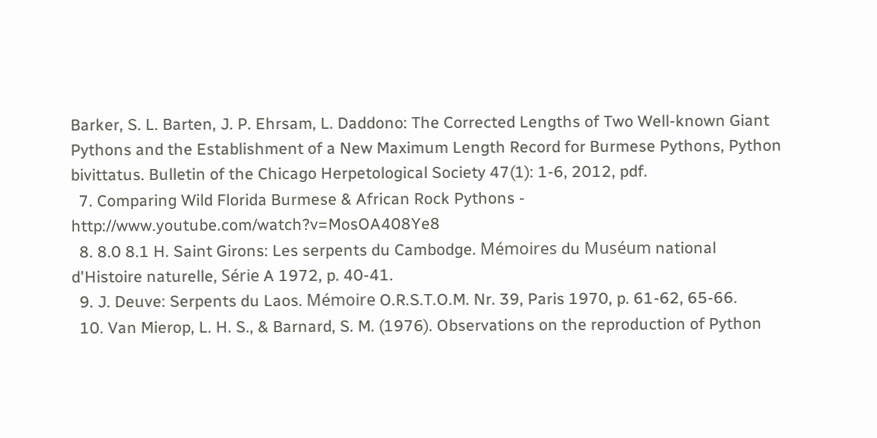Barker, S. L. Barten, J. P. Ehrsam, L. Daddono: The Corrected Lengths of Two Well-known Giant Pythons and the Establishment of a New Maximum Length Record for Burmese Pythons, Python bivittatus. Bulletin of the Chicago Herpetological Society 47(1): 1-6, 2012, pdf.
  7. Comparing Wild Florida Burmese & African Rock Pythons - http://www.youtube.com/watch?v=MosOA408Ye8
  8. 8.0 8.1 H. Saint Girons: Les serpents du Cambodge. Mémoires du Muséum national d'Histoire naturelle, Série A 1972, p. 40-41.
  9. J. Deuve: Serpents du Laos. Mémoire O.R.S.T.O.M. Nr. 39, Paris 1970, p. 61-62, 65-66.
  10. Van Mierop, L. H. S., & Barnard, S. M. (1976). Observations on the reproduction of Python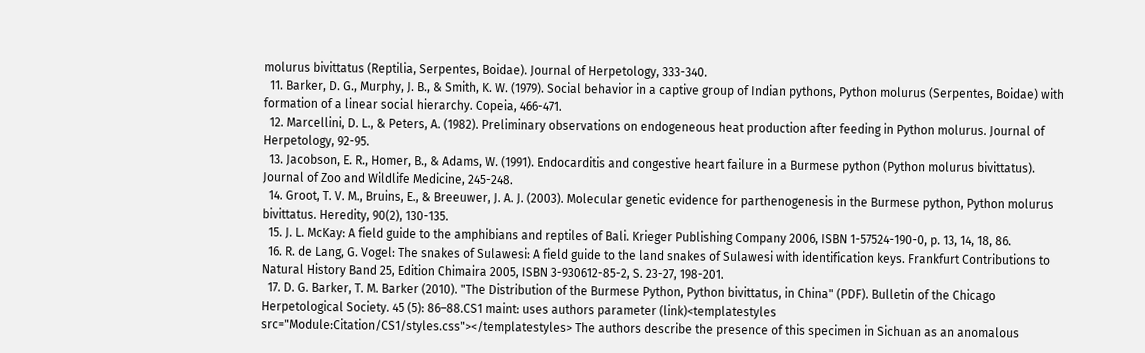molurus bivittatus (Reptilia, Serpentes, Boidae). Journal of Herpetology, 333-340.
  11. Barker, D. G., Murphy, J. B., & Smith, K. W. (1979). Social behavior in a captive group of Indian pythons, Python molurus (Serpentes, Boidae) with formation of a linear social hierarchy. Copeia, 466-471.
  12. Marcellini, D. L., & Peters, A. (1982). Preliminary observations on endogeneous heat production after feeding in Python molurus. Journal of Herpetology, 92-95.
  13. Jacobson, E. R., Homer, B., & Adams, W. (1991). Endocarditis and congestive heart failure in a Burmese python (Python molurus bivittatus). Journal of Zoo and Wildlife Medicine, 245-248.
  14. Groot, T. V. M., Bruins, E., & Breeuwer, J. A. J. (2003). Molecular genetic evidence for parthenogenesis in the Burmese python, Python molurus bivittatus. Heredity, 90(2), 130-135.
  15. J. L. McKay: A field guide to the amphibians and reptiles of Bali. Krieger Publishing Company 2006, ISBN 1-57524-190-0, p. 13, 14, 18, 86.
  16. R. de Lang, G. Vogel: The snakes of Sulawesi: A field guide to the land snakes of Sulawesi with identification keys. Frankfurt Contributions to Natural History Band 25, Edition Chimaira 2005, ISBN 3-930612-85-2, S. 23-27, 198-201.
  17. D. G. Barker, T. M. Barker (2010). "The Distribution of the Burmese Python, Python bivittatus, in China" (PDF). Bulletin of the Chicago Herpetological Society. 45 (5): 86–88.CS1 maint: uses authors parameter (link)<templatestyles src="Module:Citation/CS1/styles.css"></templatestyles> The authors describe the presence of this specimen in Sichuan as an anomalous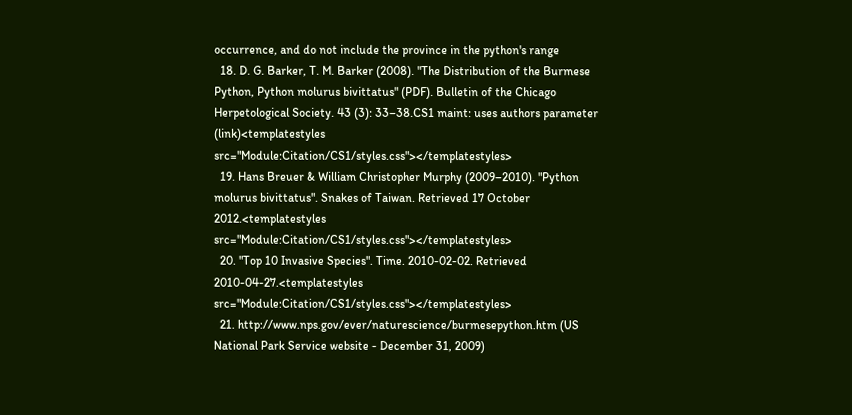occurrence, and do not include the province in the python's range
  18. D. G. Barker, T. M. Barker (2008). "The Distribution of the Burmese Python, Python molurus bivittatus" (PDF). Bulletin of the Chicago Herpetological Society. 43 (3): 33–38.CS1 maint: uses authors parameter (link)<templatestyles src="Module:Citation/CS1/styles.css"></templatestyles>
  19. Hans Breuer & William Christopher Murphy (2009–2010). "Python molurus bivittatus". Snakes of Taiwan. Retrieved 17 October 2012.<templatestyles src="Module:Citation/CS1/styles.css"></templatestyles>
  20. "Top 10 Invasive Species". Time. 2010-02-02. Retrieved 2010-04-27.<templatestyles src="Module:Citation/CS1/styles.css"></templatestyles>
  21. http://www.nps.gov/ever/naturescience/burmesepython.htm (US National Park Service website - December 31, 2009)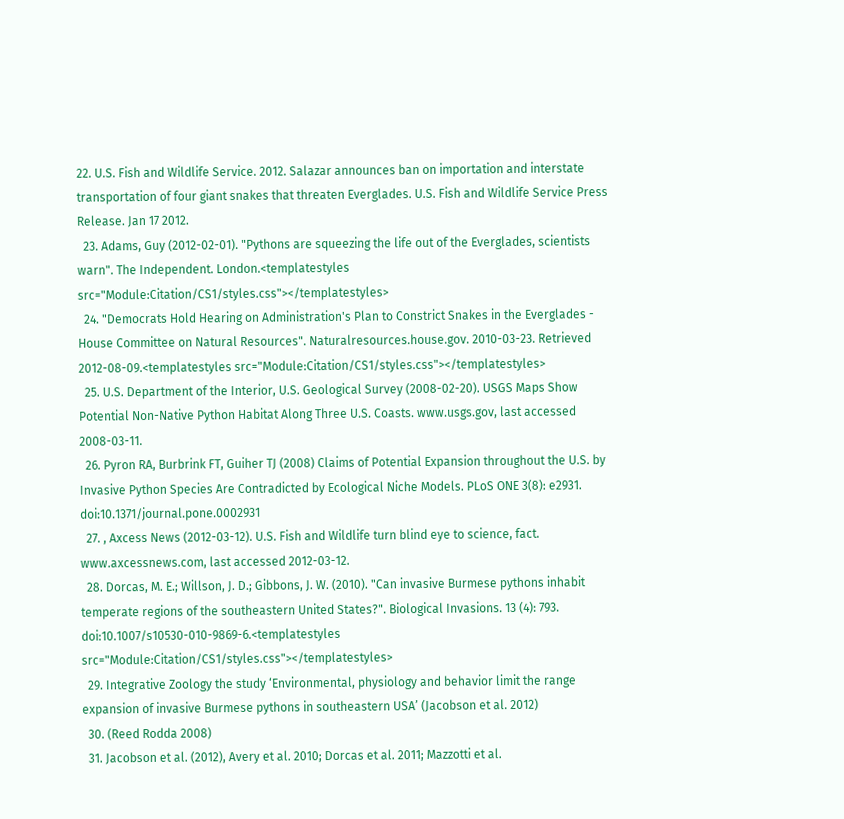22. U.S. Fish and Wildlife Service. 2012. Salazar announces ban on importation and interstate transportation of four giant snakes that threaten Everglades. U.S. Fish and Wildlife Service Press Release. Jan 17 2012.
  23. Adams, Guy (2012-02-01). "Pythons are squeezing the life out of the Everglades, scientists warn". The Independent. London.<templatestyles src="Module:Citation/CS1/styles.css"></templatestyles>
  24. "Democrats Hold Hearing on Administration's Plan to Constrict Snakes in the Everglades - House Committee on Natural Resources". Naturalresources.house.gov. 2010-03-23. Retrieved 2012-08-09.<templatestyles src="Module:Citation/CS1/styles.css"></templatestyles>
  25. U.S. Department of the Interior, U.S. Geological Survey (2008-02-20). USGS Maps Show Potential Non-Native Python Habitat Along Three U.S. Coasts. www.usgs.gov, last accessed 2008-03-11.
  26. Pyron RA, Burbrink FT, Guiher TJ (2008) Claims of Potential Expansion throughout the U.S. by Invasive Python Species Are Contradicted by Ecological Niche Models. PLoS ONE 3(8): e2931. doi:10.1371/journal.pone.0002931
  27. , Axcess News (2012-03-12). U.S. Fish and Wildlife turn blind eye to science, fact. www.axcessnews.com, last accessed 2012-03-12.
  28. Dorcas, M. E.; Willson, J. D.; Gibbons, J. W. (2010). "Can invasive Burmese pythons inhabit temperate regions of the southeastern United States?". Biological Invasions. 13 (4): 793. doi:10.1007/s10530-010-9869-6.<templatestyles src="Module:Citation/CS1/styles.css"></templatestyles>
  29. Integrative Zoology the study ‘Environmental, physiology and behavior limit the range expansion of invasive Burmese pythons in southeastern USA’ (Jacobson et al. 2012)
  30. (Reed Rodda 2008)
  31. Jacobson et al. (2012), Avery et al. 2010; Dorcas et al. 2011; Mazzotti et al.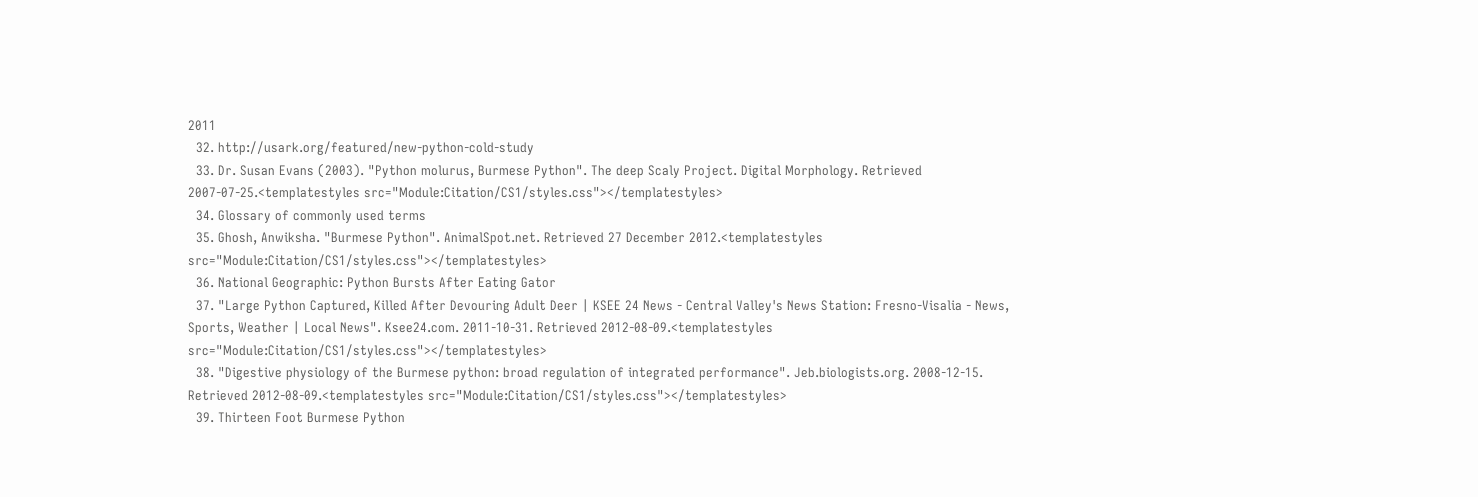2011
  32. http://usark.org/featured/new-python-cold-study
  33. Dr. Susan Evans (2003). "Python molurus, Burmese Python". The deep Scaly Project. Digital Morphology. Retrieved 2007-07-25.<templatestyles src="Module:Citation/CS1/styles.css"></templatestyles>
  34. Glossary of commonly used terms
  35. Ghosh, Anwiksha. "Burmese Python". AnimalSpot.net. Retrieved 27 December 2012.<templatestyles src="Module:Citation/CS1/styles.css"></templatestyles>
  36. National Geographic: Python Bursts After Eating Gator
  37. "Large Python Captured, Killed After Devouring Adult Deer | KSEE 24 News - Central Valley's News Station: Fresno-Visalia - News, Sports, Weather | Local News". Ksee24.com. 2011-10-31. Retrieved 2012-08-09.<templatestyles src="Module:Citation/CS1/styles.css"></templatestyles>
  38. "Digestive physiology of the Burmese python: broad regulation of integrated performance". Jeb.biologists.org. 2008-12-15. Retrieved 2012-08-09.<templatestyles src="Module:Citation/CS1/styles.css"></templatestyles>
  39. Thirteen Foot Burmese Python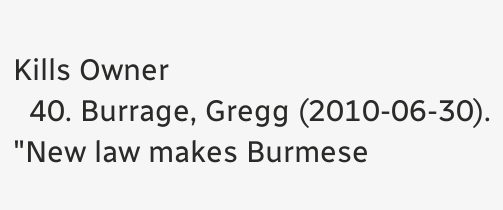Kills Owner
  40. Burrage, Gregg (2010-06-30). "New law makes Burmese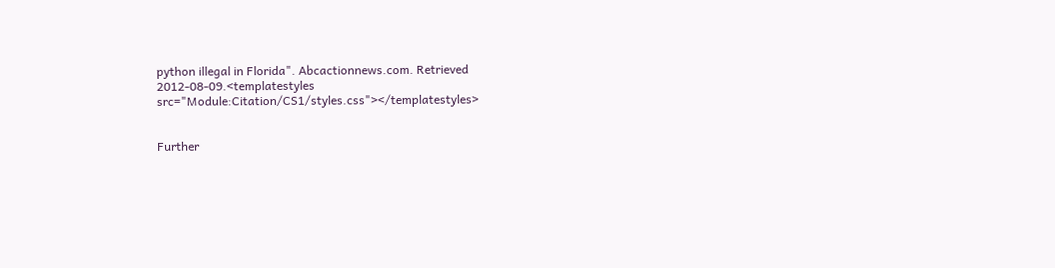python illegal in Florida". Abcactionnews.com. Retrieved 2012-08-09.<templatestyles src="Module:Citation/CS1/styles.css"></templatestyles>


Further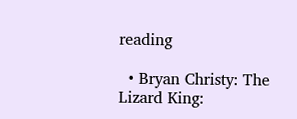reading

  • Bryan Christy: The Lizard King: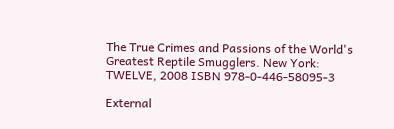The True Crimes and Passions of the World's Greatest Reptile Smugglers. New York: TWELVE, 2008 ISBN 978-0-446-58095-3

External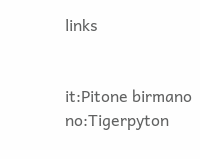links


it:Pitone birmano no:Tigerpyton